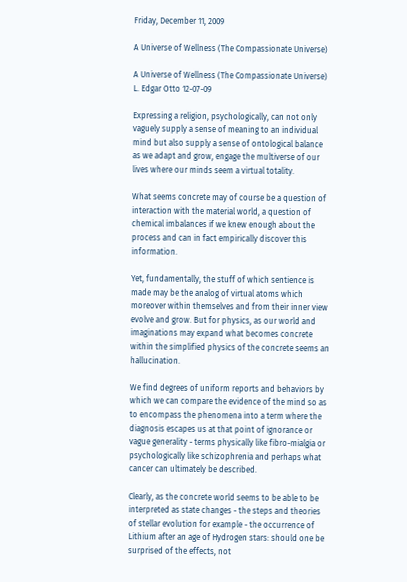Friday, December 11, 2009

A Universe of Wellness (The Compassionate Universe)

A Universe of Wellness (The Compassionate Universe) L. Edgar Otto 12-07-09

Expressing a religion, psychologically, can not only vaguely supply a sense of meaning to an individual mind but also supply a sense of ontological balance as we adapt and grow, engage the multiverse of our lives where our minds seem a virtual totality.

What seems concrete may of course be a question of interaction with the material world, a question of chemical imbalances if we knew enough about the process and can in fact empirically discover this information.

Yet, fundamentally, the stuff of which sentience is made may be the analog of virtual atoms which moreover within themselves and from their inner view evolve and grow. But for physics, as our world and imaginations may expand what becomes concrete within the simplified physics of the concrete seems an hallucination.

We find degrees of uniform reports and behaviors by which we can compare the evidence of the mind so as to encompass the phenomena into a term where the diagnosis escapes us at that point of ignorance or vague generality - terms physically like fibro-mialgia or psychologically like schizophrenia and perhaps what cancer can ultimately be described.

Clearly, as the concrete world seems to be able to be interpreted as state changes - the steps and theories of stellar evolution for example - the occurrence of Lithium after an age of Hydrogen stars: should one be surprised of the effects, not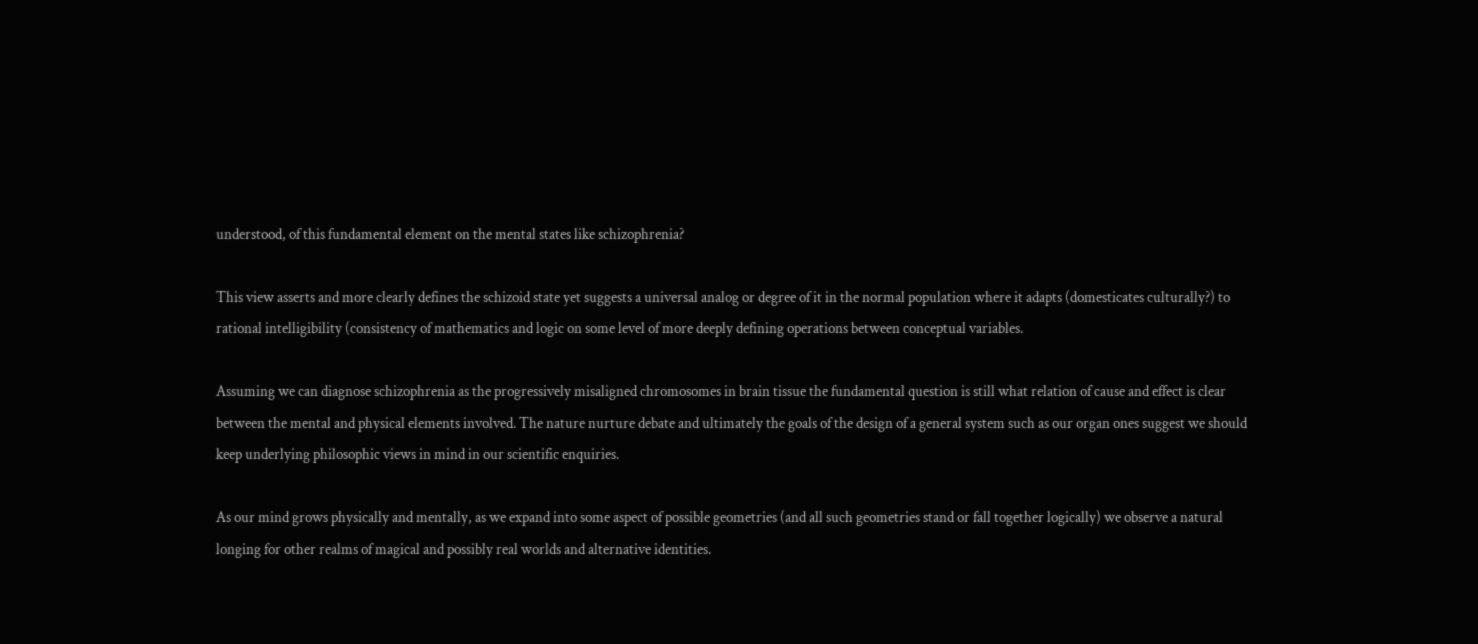understood, of this fundamental element on the mental states like schizophrenia?

This view asserts and more clearly defines the schizoid state yet suggests a universal analog or degree of it in the normal population where it adapts (domesticates culturally?) to rational intelligibility (consistency of mathematics and logic on some level of more deeply defining operations between conceptual variables.

Assuming we can diagnose schizophrenia as the progressively misaligned chromosomes in brain tissue the fundamental question is still what relation of cause and effect is clear between the mental and physical elements involved. The nature nurture debate and ultimately the goals of the design of a general system such as our organ ones suggest we should keep underlying philosophic views in mind in our scientific enquiries.

As our mind grows physically and mentally, as we expand into some aspect of possible geometries (and all such geometries stand or fall together logically) we observe a natural longing for other realms of magical and possibly real worlds and alternative identities.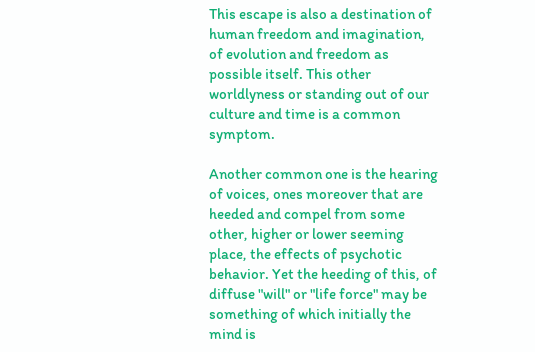This escape is also a destination of human freedom and imagination, of evolution and freedom as possible itself. This other worldlyness or standing out of our culture and time is a common symptom.

Another common one is the hearing of voices, ones moreover that are heeded and compel from some other, higher or lower seeming place, the effects of psychotic behavior. Yet the heeding of this, of diffuse "will" or "life force" may be something of which initially the mind is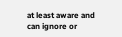at least aware and can ignore or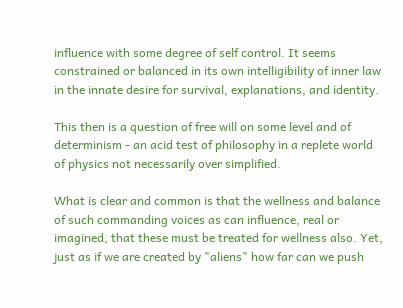influence with some degree of self control. It seems constrained or balanced in its own intelligibility of inner law in the innate desire for survival, explanations, and identity.

This then is a question of free will on some level and of determinism - an acid test of philosophy in a replete world of physics not necessarily over simplified.

What is clear and common is that the wellness and balance of such commanding voices as can influence, real or imagined, that these must be treated for wellness also. Yet, just as if we are created by "aliens" how far can we push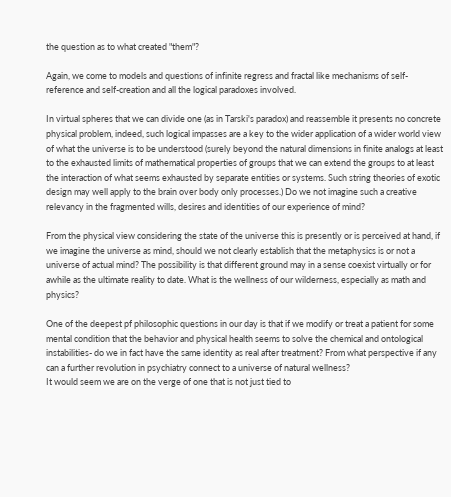the question as to what created "them"?

Again, we come to models and questions of infinite regress and fractal like mechanisms of self-reference and self-creation and all the logical paradoxes involved.

In virtual spheres that we can divide one (as in Tarski's paradox) and reassemble it presents no concrete physical problem, indeed, such logical impasses are a key to the wider application of a wider world view of what the universe is to be understood (surely beyond the natural dimensions in finite analogs at least to the exhausted limits of mathematical properties of groups that we can extend the groups to at least the interaction of what seems exhausted by separate entities or systems. Such string theories of exotic design may well apply to the brain over body only processes.) Do we not imagine such a creative relevancy in the fragmented wills, desires and identities of our experience of mind?

From the physical view considering the state of the universe this is presently or is perceived at hand, if we imagine the universe as mind, should we not clearly establish that the metaphysics is or not a universe of actual mind? The possibility is that different ground may in a sense coexist virtually or for awhile as the ultimate reality to date. What is the wellness of our wilderness, especially as math and physics?

One of the deepest pf philosophic questions in our day is that if we modify or treat a patient for some mental condition that the behavior and physical health seems to solve the chemical and ontological instabilities- do we in fact have the same identity as real after treatment? From what perspective if any can a further revolution in psychiatry connect to a universe of natural wellness?
It would seem we are on the verge of one that is not just tied to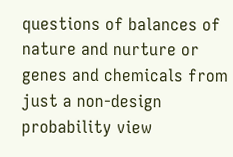questions of balances of nature and nurture or genes and chemicals from just a non-design probability view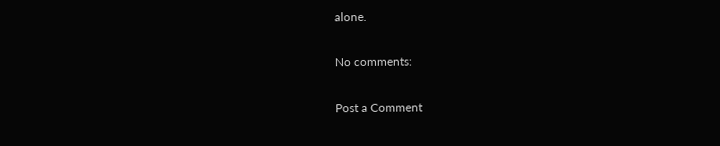alone.

No comments:

Post a Comment